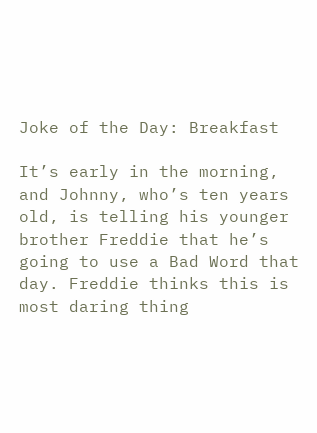Joke of the Day: Breakfast

It’s early in the morning, and Johnny, who’s ten years old, is telling his younger brother Freddie that he’s going to use a Bad Word that day. Freddie thinks this is most daring thing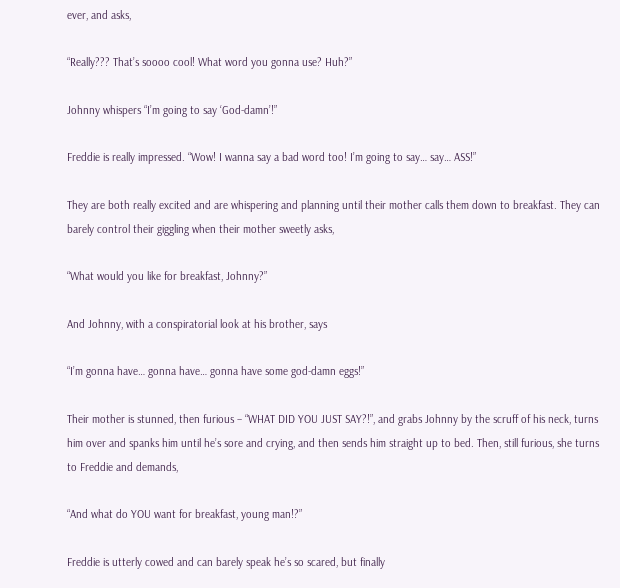ever, and asks,

“Really??? That’s soooo cool! What word you gonna use? Huh?”

Johnny whispers “I’m going to say ‘God-damn’!”

Freddie is really impressed. “Wow! I wanna say a bad word too! I’m going to say… say… ASS!”

They are both really excited and are whispering and planning until their mother calls them down to breakfast. They can barely control their giggling when their mother sweetly asks,

“What would you like for breakfast, Johnny?”

And Johnny, with a conspiratorial look at his brother, says

“I’m gonna have… gonna have… gonna have some god-damn eggs!”

Their mother is stunned, then furious – “WHAT DID YOU JUST SAY?!”, and grabs Johnny by the scruff of his neck, turns him over and spanks him until he’s sore and crying, and then sends him straight up to bed. Then, still furious, she turns to Freddie and demands,

“And what do YOU want for breakfast, young man!?”

Freddie is utterly cowed and can barely speak he’s so scared, but finally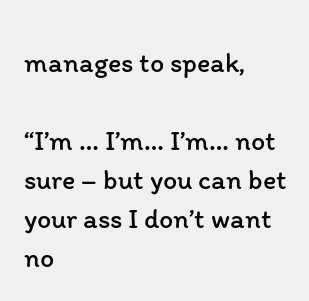manages to speak,

“I’m … I’m… I’m… not sure – but you can bet your ass I don’t want no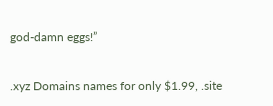god-damn eggs!”


.xyz Domains names for only $1.99, .site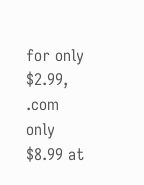for only $2.99, .com only $8.99 at